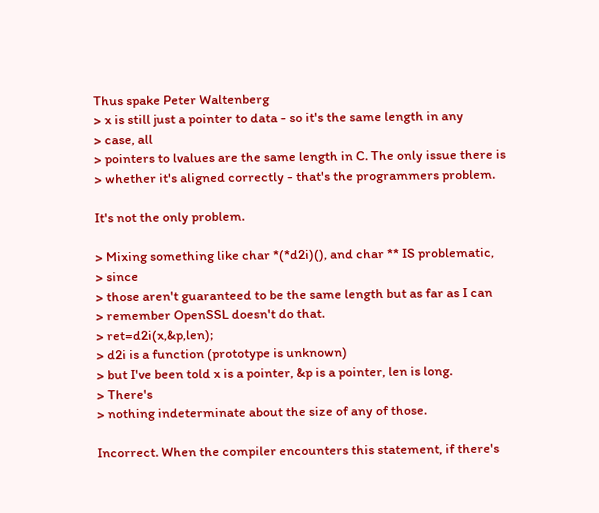Thus spake Peter Waltenberg
> x is still just a pointer to data - so it's the same length in any
> case, all
> pointers to lvalues are the same length in C. The only issue there is
> whether it's aligned correctly - that's the programmers problem.

It's not the only problem.

> Mixing something like char *(*d2i)(), and char ** IS problematic,
> since
> those aren't guaranteed to be the same length but as far as I can
> remember OpenSSL doesn't do that.
> ret=d2i(x,&p,len);
> d2i is a function (prototype is unknown)
> but I've been told x is a pointer, &p is a pointer, len is long.
> There's
> nothing indeterminate about the size of any of those.

Incorrect. When the compiler encounters this statement, if there's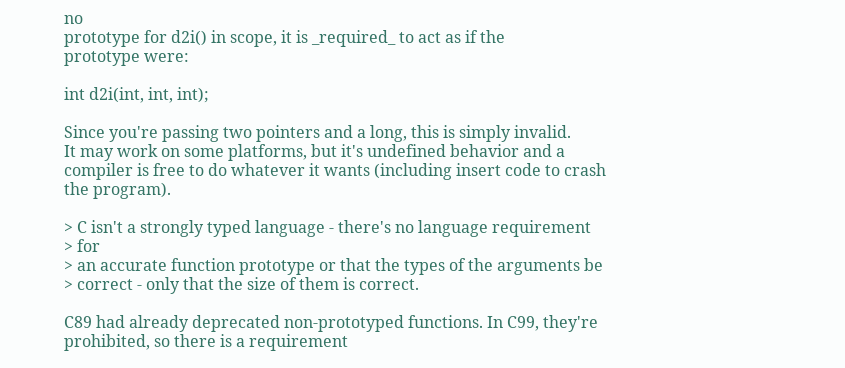no
prototype for d2i() in scope, it is _required_ to act as if the
prototype were:

int d2i(int, int, int);

Since you're passing two pointers and a long, this is simply invalid.
It may work on some platforms, but it's undefined behavior and a
compiler is free to do whatever it wants (including insert code to crash
the program).

> C isn't a strongly typed language - there's no language requirement
> for
> an accurate function prototype or that the types of the arguments be
> correct - only that the size of them is correct.

C89 had already deprecated non-prototyped functions. In C99, they're
prohibited, so there is a requirement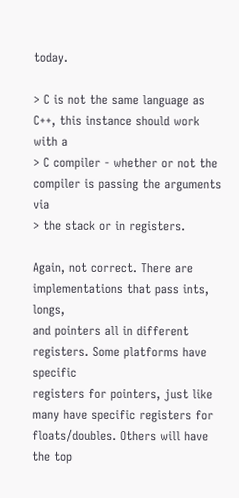today.

> C is not the same language as C++, this instance should work with a
> C compiler - whether or not the compiler is passing the arguments via
> the stack or in registers.

Again, not correct. There are implementations that pass ints, longs,
and pointers all in different registers. Some platforms have specific
registers for pointers, just like many have specific registers for
floats/doubles. Others will have the top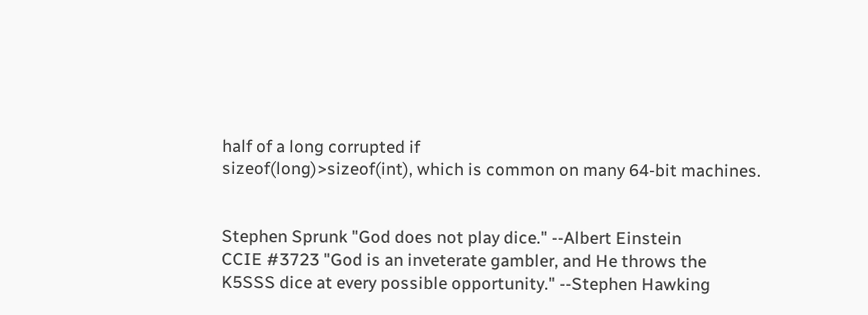half of a long corrupted if
sizeof(long)>sizeof(int), which is common on many 64-bit machines.


Stephen Sprunk "God does not play dice." --Albert Einstein
CCIE #3723 "God is an inveterate gambler, and He throws the
K5SSS dice at every possible opportunity." --Stephen Hawking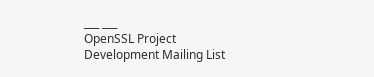___ ___
OpenSSL Project
Development Mailing List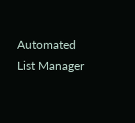Automated List Manager